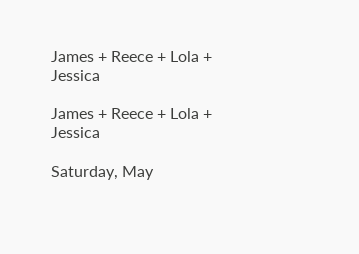James + Reece + Lola + Jessica

James + Reece + Lola + Jessica

Saturday, May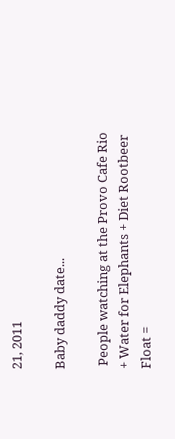21, 2011

Baby daddy date...

 People watching at the Provo Cafe Rio + Water for Elephants + Diet Rootbeer Float =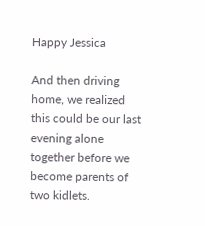Happy Jessica

And then driving home, we realized this could be our last evening alone together before we become parents of two kidlets.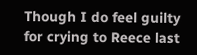Though I do feel guilty for crying to Reece last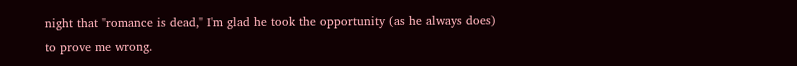night that "romance is dead," I'm glad he took the opportunity (as he always does) to prove me wrong.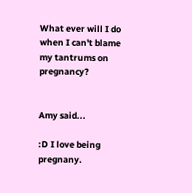What ever will I do when I can't blame my tantrums on pregnancy?


Amy said...

:D I love being pregnany.